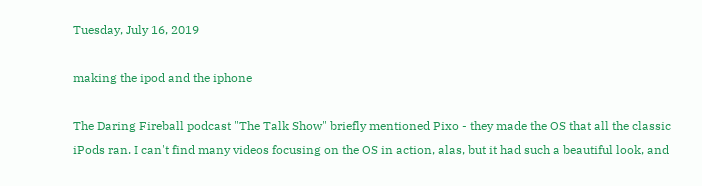Tuesday, July 16, 2019

making the ipod and the iphone

The Daring Fireball podcast "The Talk Show" briefly mentioned Pixo - they made the OS that all the classic iPods ran. I can't find many videos focusing on the OS in action, alas, but it had such a beautiful look, and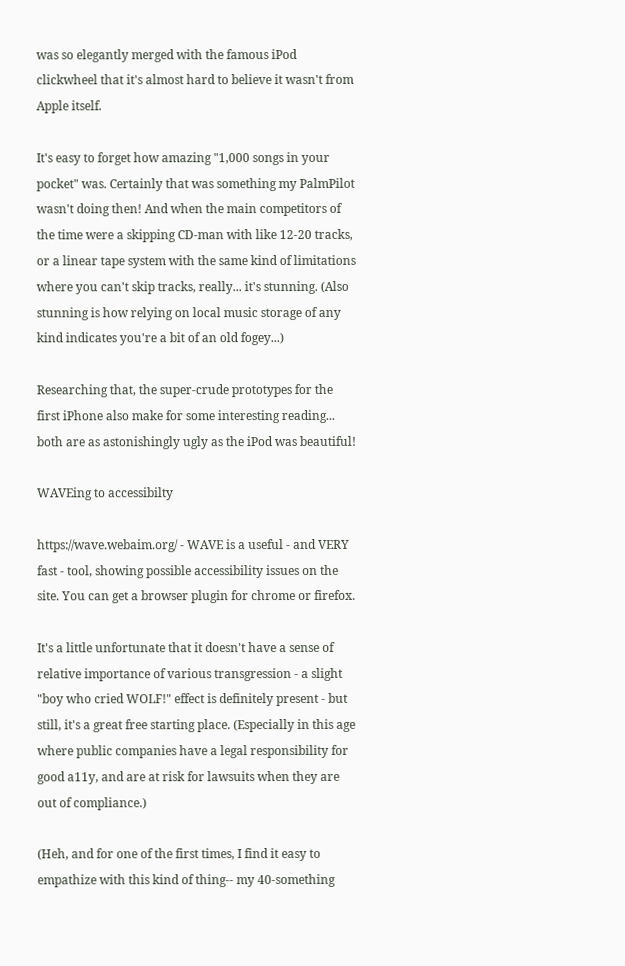was so elegantly merged with the famous iPod clickwheel that it's almost hard to believe it wasn't from Apple itself.

It's easy to forget how amazing "1,000 songs in your pocket" was. Certainly that was something my PalmPilot wasn't doing then! And when the main competitors of the time were a skipping CD-man with like 12-20 tracks, or a linear tape system with the same kind of limitations where you can't skip tracks, really... it's stunning. (Also stunning is how relying on local music storage of any kind indicates you're a bit of an old fogey...)

Researching that, the super-crude prototypes for the first iPhone also make for some interesting reading... both are as astonishingly ugly as the iPod was beautiful!

WAVEing to accessibilty

https://wave.webaim.org/ - WAVE is a useful - and VERY fast - tool, showing possible accessibility issues on the site. You can get a browser plugin for chrome or firefox.

It's a little unfortunate that it doesn't have a sense of relative importance of various transgression - a slight "boy who cried WOLF!" effect is definitely present - but still, it's a great free starting place. (Especially in this age where public companies have a legal responsibility for good a11y, and are at risk for lawsuits when they are out of compliance.)

(Heh, and for one of the first times, I find it easy to empathize with this kind of thing-- my 40-something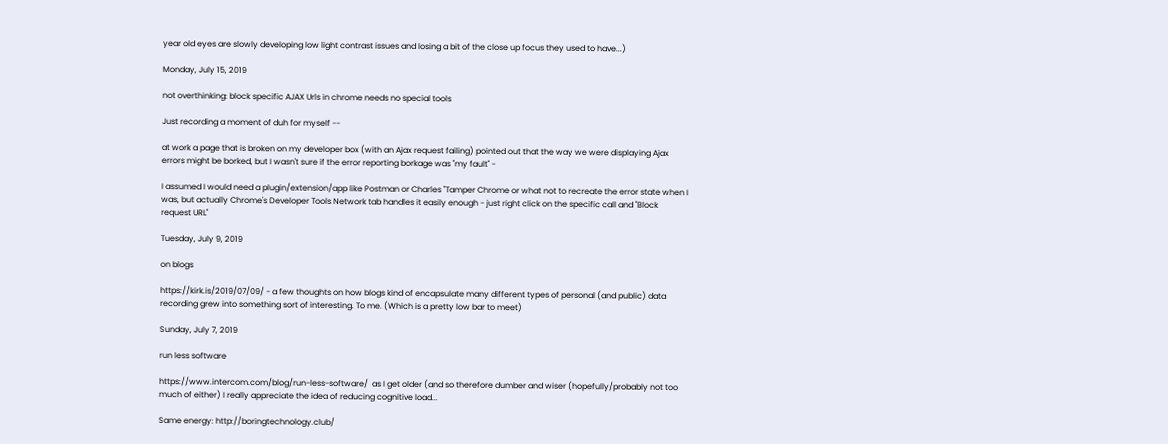year old eyes are slowly developing low light contrast issues and losing a bit of the close up focus they used to have...)

Monday, July 15, 2019

not overthinking: block specific AJAX Urls in chrome needs no special tools

Just recording a moment of duh for myself --

at work a page that is broken on my developer box (with an Ajax request failing) pointed out that the way we were displaying Ajax errors might be borked, but I wasn't sure if the error reporting borkage was "my fault" -

I assumed I would need a plugin/extension/app like Postman or Charles "Tamper Chrome or what not to recreate the error state when I was, but actually Chrome's Developer Tools Network tab handles it easily enough - just right click on the specific call and "Block request URL"

Tuesday, July 9, 2019

on blogs

https://kirk.is/2019/07/09/ - a few thoughts on how blogs kind of encapsulate many different types of personal (and public) data recording grew into something sort of interesting. To me. (Which is a pretty low bar to meet)

Sunday, July 7, 2019

run less software

https://www.intercom.com/blog/run-less-software/  as I get older (and so therefore dumber and wiser (hopefully/probably not too much of either) I really appreciate the idea of reducing cognitive load...

Same energy: http://boringtechnology.club/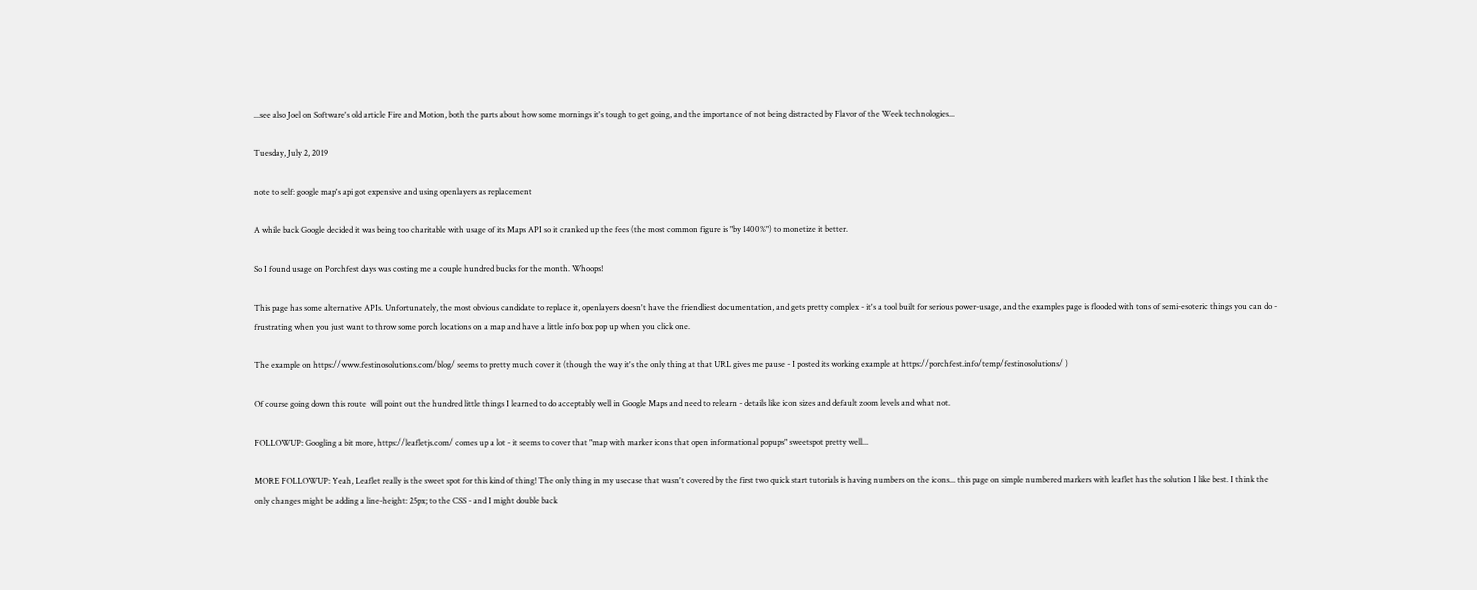...see also Joel on Software's old article Fire and Motion, both the parts about how some mornings it's tough to get going, and the importance of not being distracted by Flavor of the Week technologies...

Tuesday, July 2, 2019

note to self: google map's api got expensive and using openlayers as replacement

A while back Google decided it was being too charitable with usage of its Maps API so it cranked up the fees (the most common figure is "by 1400%") to monetize it better.

So I found usage on Porchfest days was costing me a couple hundred bucks for the month. Whoops!

This page has some alternative APIs. Unfortunately, the most obvious candidate to replace it, openlayers doesn't have the friendliest documentation, and gets pretty complex - it's a tool built for serious power-usage, and the examples page is flooded with tons of semi-esoteric things you can do - frustrating when you just want to throw some porch locations on a map and have a little info box pop up when you click one.

The example on https://www.festinosolutions.com/blog/ seems to pretty much cover it (though the way it's the only thing at that URL gives me pause - I posted its working example at https://porchfest.info/temp/festinosolutions/ )

Of course going down this route  will point out the hundred little things I learned to do acceptably well in Google Maps and need to relearn - details like icon sizes and default zoom levels and what not.

FOLLOWUP: Googling a bit more, https://leafletjs.com/ comes up a lot - it seems to cover that "map with marker icons that open informational popups" sweetspot pretty well...

MORE FOLLOWUP: Yeah, Leaflet really is the sweet spot for this kind of thing! The only thing in my usecase that wasn't covered by the first two quick start tutorials is having numbers on the icons... this page on simple numbered markers with leaflet has the solution I like best. I think the only changes might be adding a line-height: 25px; to the CSS - and I might double back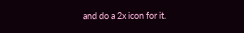and do a 2x icon for it.